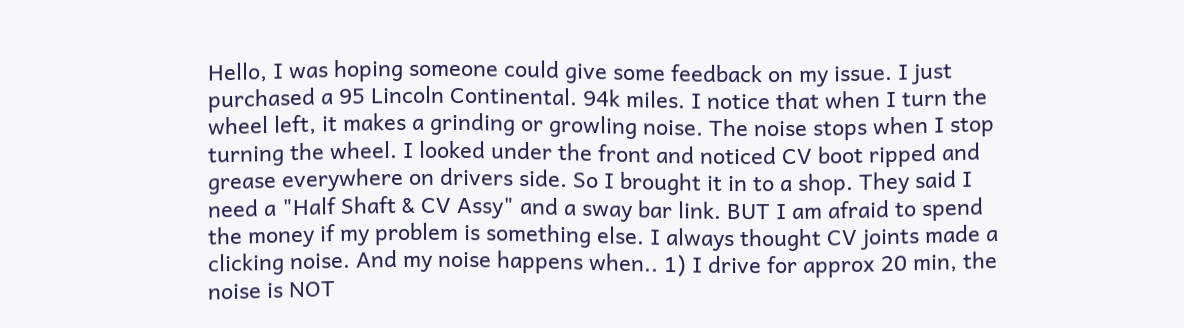Hello, I was hoping someone could give some feedback on my issue. I just purchased a 95 Lincoln Continental. 94k miles. I notice that when I turn the wheel left, it makes a grinding or growling noise. The noise stops when I stop turning the wheel. I looked under the front and noticed CV boot ripped and grease everywhere on drivers side. So I brought it in to a shop. They said I need a "Half Shaft & CV Assy" and a sway bar link. BUT I am afraid to spend the money if my problem is something else. I always thought CV joints made a clicking noise. And my noise happens when.. 1) I drive for approx 20 min, the noise is NOT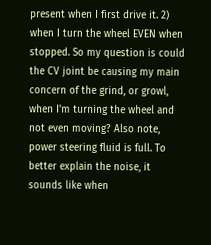present when I first drive it. 2) when I turn the wheel EVEN when stopped. So my question is could the CV joint be causing my main concern of the grind, or growl, when I'm turning the wheel and not even moving? Also note, power steering fluid is full. To better explain the noise, it sounds like when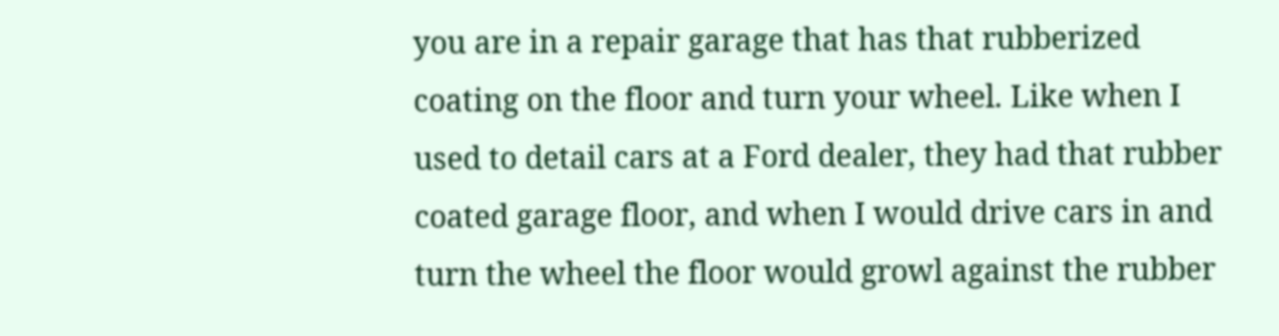you are in a repair garage that has that rubberized coating on the floor and turn your wheel. Like when I used to detail cars at a Ford dealer, they had that rubber coated garage floor, and when I would drive cars in and turn the wheel the floor would growl against the rubber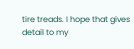tire treads. I hope that gives detail to my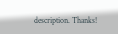description. Thanks!